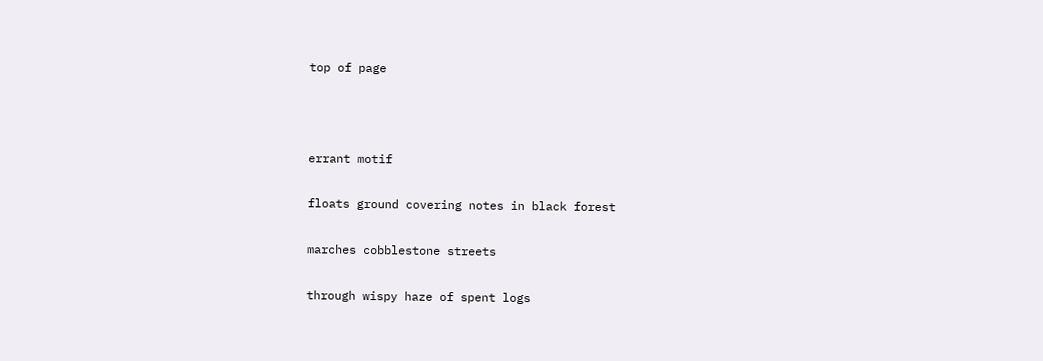top of page



errant motif

floats ground covering notes in black forest

marches cobblestone streets

through wispy haze of spent logs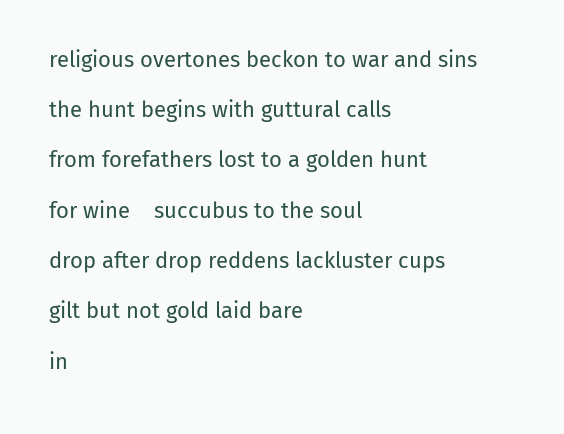religious overtones beckon to war and sins

the hunt begins with guttural calls

from forefathers lost to a golden hunt

for wine    succubus to the soul

drop after drop reddens lackluster cups

gilt but not gold laid bare

in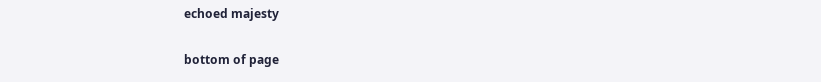echoed majesty

bottom of page